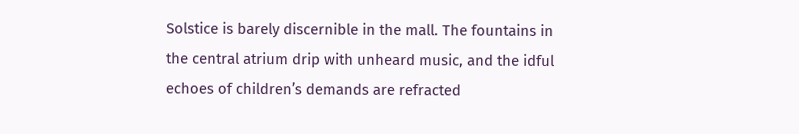Solstice is barely discernible in the mall. The fountains in the central atrium drip with unheard music, and the idful echoes of children’s demands are refracted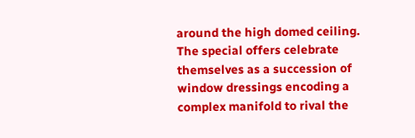around the high domed ceiling. The special offers celebrate themselves as a succession of window dressings encoding a complex manifold to rival the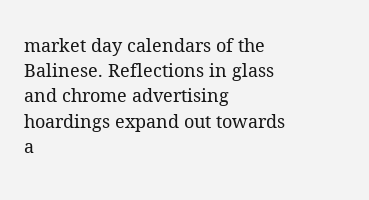market day calendars of the Balinese. Reflections in glass and chrome advertising hoardings expand out towards a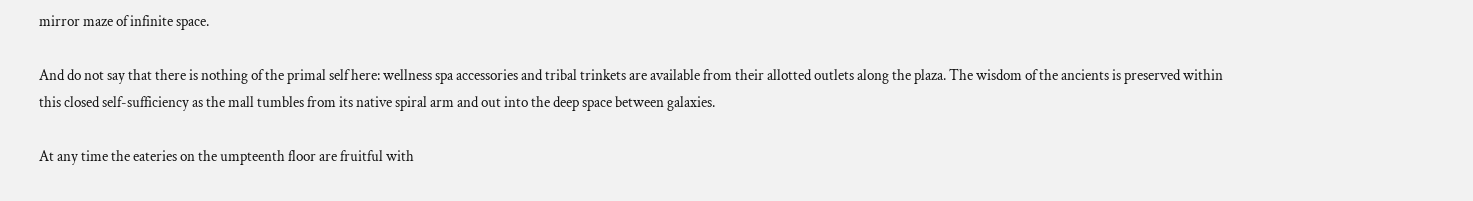mirror maze of infinite space.

And do not say that there is nothing of the primal self here: wellness spa accessories and tribal trinkets are available from their allotted outlets along the plaza. The wisdom of the ancients is preserved within this closed self-sufficiency as the mall tumbles from its native spiral arm and out into the deep space between galaxies.

At any time the eateries on the umpteenth floor are fruitful with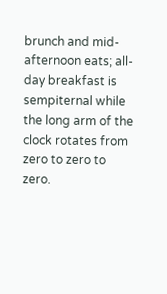brunch and mid-afternoon eats; all-day breakfast is sempiternal while the long arm of the clock rotates from zero to zero to zero.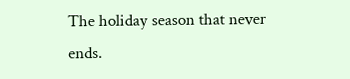The holiday season that never ends.